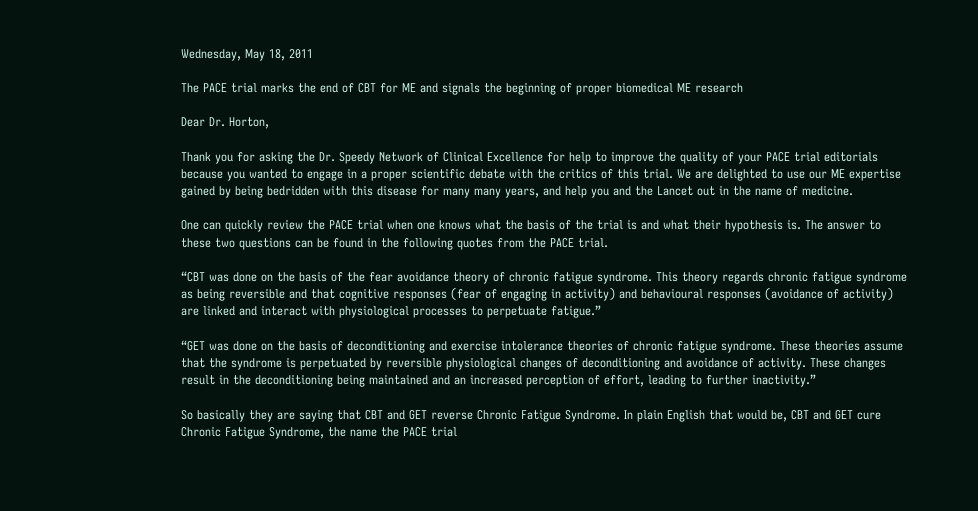Wednesday, May 18, 2011

The PACE trial marks the end of CBT for ME and signals the beginning of proper biomedical ME research

Dear Dr. Horton,

Thank you for asking the Dr. Speedy Network of Clinical Excellence for help to improve the quality of your PACE trial editorials because you wanted to engage in a proper scientific debate with the critics of this trial. We are delighted to use our ME expertise gained by being bedridden with this disease for many many years, and help you and the Lancet out in the name of medicine.

One can quickly review the PACE trial when one knows what the basis of the trial is and what their hypothesis is. The answer to these two questions can be found in the following quotes from the PACE trial.

“CBT was done on the basis of the fear avoidance theory of chronic fatigue syndrome. This theory regards chronic fatigue syndrome as being reversible and that cognitive responses (fear of engaging in activity) and behavioural responses (avoidance of activity) are linked and interact with physiological processes to perpetuate fatigue.”

“GET was done on the basis of deconditioning and exercise intolerance theories of chronic fatigue syndrome. These theories assume that the syndrome is perpetuated by reversible physiological changes of deconditioning and avoidance of activity. These changes result in the deconditioning being maintained and an increased perception of effort, leading to further inactivity.”

So basically they are saying that CBT and GET reverse Chronic Fatigue Syndrome. In plain English that would be, CBT and GET cure Chronic Fatigue Syndrome, the name the PACE trial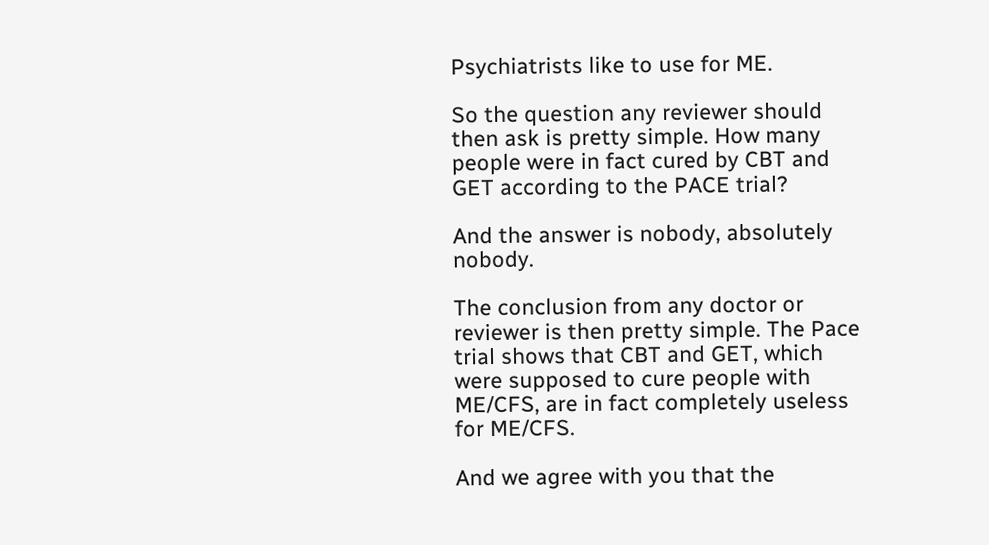Psychiatrists like to use for ME.

So the question any reviewer should then ask is pretty simple. How many people were in fact cured by CBT and GET according to the PACE trial?

And the answer is nobody, absolutely nobody.

The conclusion from any doctor or reviewer is then pretty simple. The Pace trial shows that CBT and GET, which were supposed to cure people with ME/CFS, are in fact completely useless for ME/CFS.

And we agree with you that the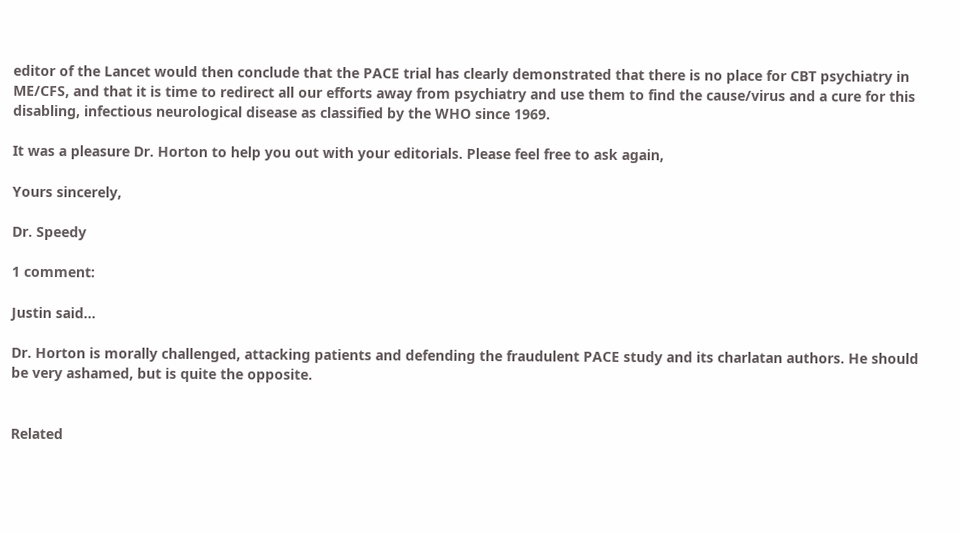editor of the Lancet would then conclude that the PACE trial has clearly demonstrated that there is no place for CBT psychiatry in ME/CFS, and that it is time to redirect all our efforts away from psychiatry and use them to find the cause/virus and a cure for this disabling, infectious neurological disease as classified by the WHO since 1969.

It was a pleasure Dr. Horton to help you out with your editorials. Please feel free to ask again,

Yours sincerely,

Dr. Speedy

1 comment:

Justin said...

Dr. Horton is morally challenged, attacking patients and defending the fraudulent PACE study and its charlatan authors. He should be very ashamed, but is quite the opposite.


Related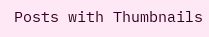Posts with Thumbnails